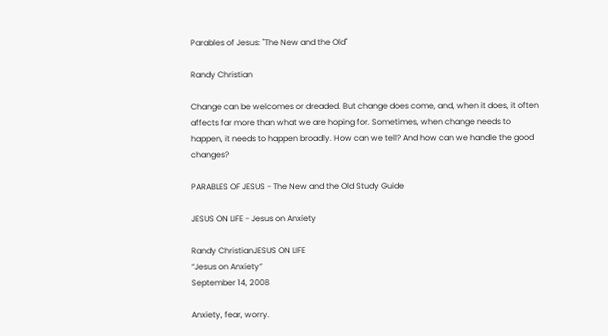Parables of Jesus: "The New and the Old"

Randy Christian

Change can be welcomes or dreaded. But change does come, and, when it does, it often affects far more than what we are hoping for. Sometimes, when change needs to happen, it needs to happen broadly. How can we tell? And how can we handle the good changes?

PARABLES OF JESUS - The New and the Old Study Guide

JESUS ON LIFE - Jesus on Anxiety

Randy ChristianJESUS ON LIFE
“Jesus on Anxiety”
September 14, 2008

Anxiety, fear, worry.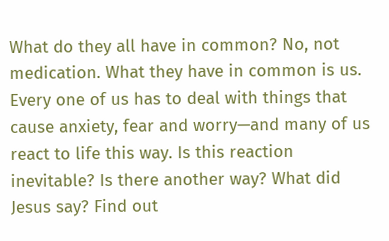What do they all have in common? No, not medication. What they have in common is us. Every one of us has to deal with things that cause anxiety, fear and worry—and many of us react to life this way. Is this reaction inevitable? Is there another way? What did Jesus say? Find out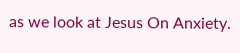as we look at Jesus On Anxiety.